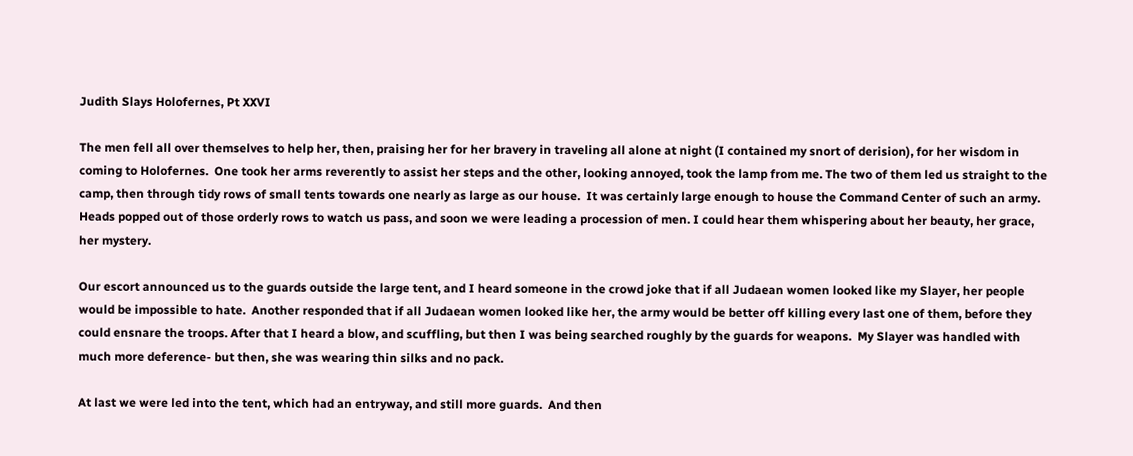Judith Slays Holofernes, Pt XXVI

The men fell all over themselves to help her, then, praising her for her bravery in traveling all alone at night (I contained my snort of derision), for her wisdom in coming to Holofernes.  One took her arms reverently to assist her steps and the other, looking annoyed, took the lamp from me. The two of them led us straight to the camp, then through tidy rows of small tents towards one nearly as large as our house.  It was certainly large enough to house the Command Center of such an army. Heads popped out of those orderly rows to watch us pass, and soon we were leading a procession of men. I could hear them whispering about her beauty, her grace, her mystery.

Our escort announced us to the guards outside the large tent, and I heard someone in the crowd joke that if all Judaean women looked like my Slayer, her people would be impossible to hate.  Another responded that if all Judaean women looked like her, the army would be better off killing every last one of them, before they could ensnare the troops. After that I heard a blow, and scuffling, but then I was being searched roughly by the guards for weapons.  My Slayer was handled with much more deference- but then, she was wearing thin silks and no pack.

At last we were led into the tent, which had an entryway, and still more guards.  And then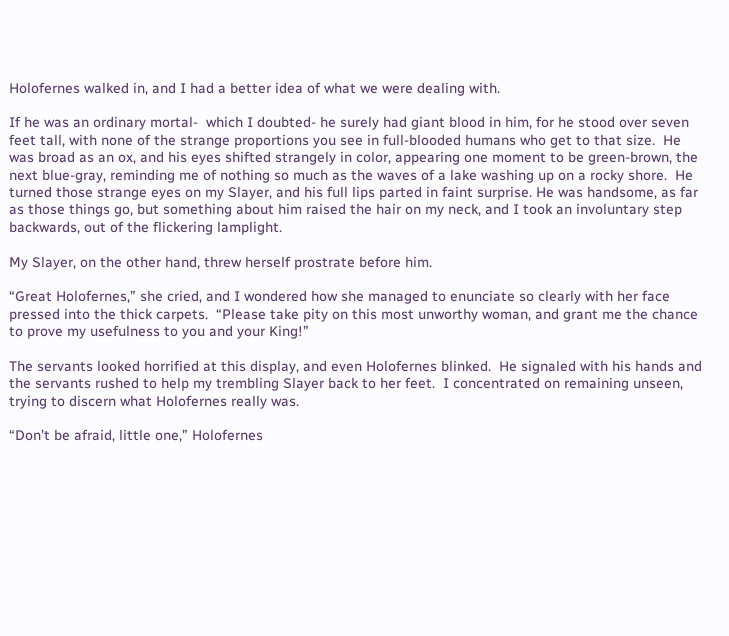Holofernes walked in, and I had a better idea of what we were dealing with.

If he was an ordinary mortal-  which I doubted- he surely had giant blood in him, for he stood over seven feet tall, with none of the strange proportions you see in full-blooded humans who get to that size.  He was broad as an ox, and his eyes shifted strangely in color, appearing one moment to be green-brown, the next blue-gray, reminding me of nothing so much as the waves of a lake washing up on a rocky shore.  He turned those strange eyes on my Slayer, and his full lips parted in faint surprise. He was handsome, as far as those things go, but something about him raised the hair on my neck, and I took an involuntary step backwards, out of the flickering lamplight.

My Slayer, on the other hand, threw herself prostrate before him.

“Great Holofernes,” she cried, and I wondered how she managed to enunciate so clearly with her face pressed into the thick carpets.  “Please take pity on this most unworthy woman, and grant me the chance to prove my usefulness to you and your King!”

The servants looked horrified at this display, and even Holofernes blinked.  He signaled with his hands and the servants rushed to help my trembling Slayer back to her feet.  I concentrated on remaining unseen, trying to discern what Holofernes really was.

“Don’t be afraid, little one,” Holofernes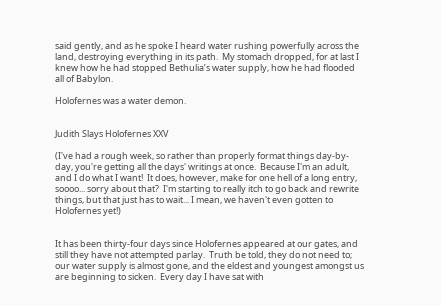said gently, and as he spoke I heard water rushing powerfully across the land, destroying everything in its path.  My stomach dropped, for at last I knew how he had stopped Bethulia’s water supply, how he had flooded all of Babylon.

Holofernes was a water demon.


Judith Slays Holofernes XXV

(I've had a rough week, so rather than properly format things day-by-day, you're getting all the days' writings at once.  Because I'm an adult, and I do what I want!  It does, however, make for one hell of a long entry, soooo... sorry about that?  I'm starting to really itch to go back and rewrite things, but that just has to wait... I mean, we haven't even gotten to Holofernes yet!)


It has been thirty-four days since Holofernes appeared at our gates, and still they have not attempted parlay.  Truth be told, they do not need to; our water supply is almost gone, and the eldest and youngest amongst us are beginning to sicken.  Every day I have sat with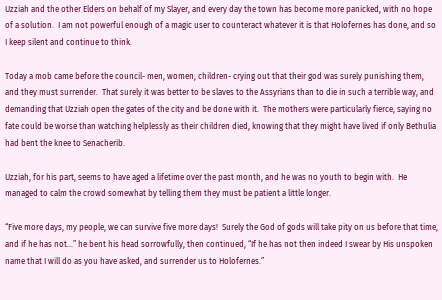Uzziah and the other Elders on behalf of my Slayer, and every day the town has become more panicked, with no hope of a solution.  I am not powerful enough of a magic user to counteract whatever it is that Holofernes has done, and so I keep silent and continue to think.

Today a mob came before the council- men, women, children- crying out that their god was surely punishing them, and they must surrender.  That surely it was better to be slaves to the Assyrians than to die in such a terrible way, and demanding that Uzziah open the gates of the city and be done with it.  The mothers were particularly fierce, saying no fate could be worse than watching helplessly as their children died, knowing that they might have lived if only Bethulia had bent the knee to Senacherib.

Uzziah, for his part, seems to have aged a lifetime over the past month, and he was no youth to begin with.  He managed to calm the crowd somewhat by telling them they must be patient a little longer.

“Five more days, my people, we can survive five more days!  Surely the God of gods will take pity on us before that time, and if he has not…” he bent his head sorrowfully, then continued, “If he has not then indeed I swear by His unspoken name that I will do as you have asked, and surrender us to Holofernes.”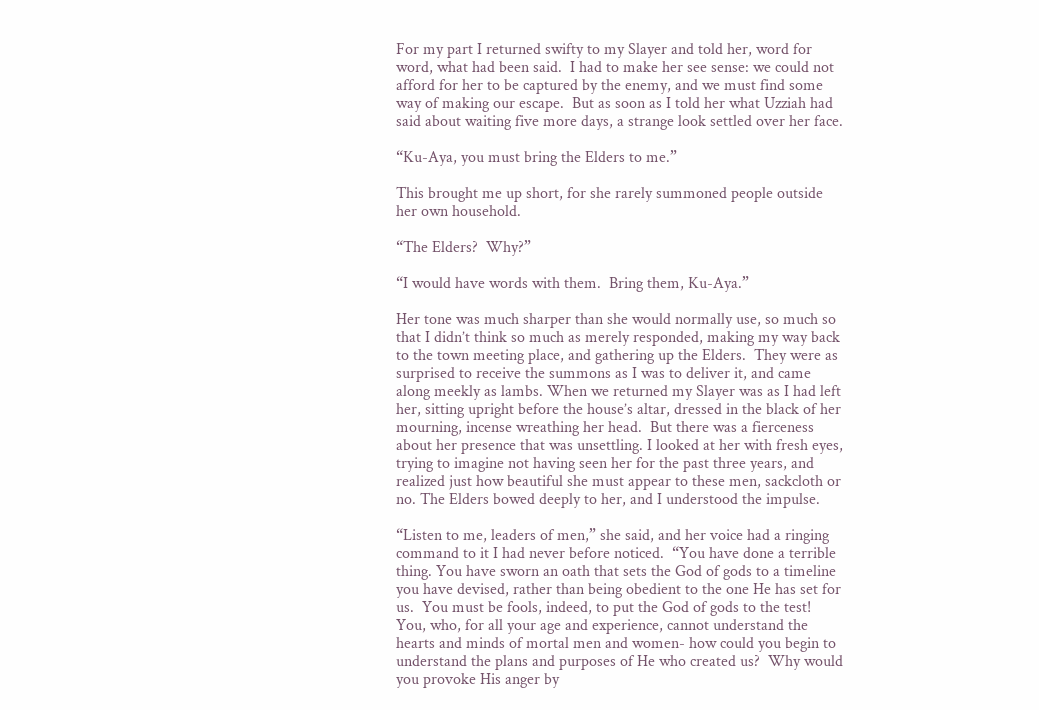For my part I returned swifty to my Slayer and told her, word for word, what had been said.  I had to make her see sense: we could not afford for her to be captured by the enemy, and we must find some way of making our escape.  But as soon as I told her what Uzziah had said about waiting five more days, a strange look settled over her face.

“Ku-Aya, you must bring the Elders to me.”

This brought me up short, for she rarely summoned people outside her own household.

“The Elders?  Why?”

“I would have words with them.  Bring them, Ku-Aya.”

Her tone was much sharper than she would normally use, so much so that I didn’t think so much as merely responded, making my way back to the town meeting place, and gathering up the Elders.  They were as surprised to receive the summons as I was to deliver it, and came along meekly as lambs. When we returned my Slayer was as I had left her, sitting upright before the house’s altar, dressed in the black of her mourning, incense wreathing her head.  But there was a fierceness about her presence that was unsettling. I looked at her with fresh eyes, trying to imagine not having seen her for the past three years, and realized just how beautiful she must appear to these men, sackcloth or no. The Elders bowed deeply to her, and I understood the impulse.

“Listen to me, leaders of men,” she said, and her voice had a ringing command to it I had never before noticed.  “You have done a terrible thing. You have sworn an oath that sets the God of gods to a timeline you have devised, rather than being obedient to the one He has set for us.  You must be fools, indeed, to put the God of gods to the test!  You, who, for all your age and experience, cannot understand the hearts and minds of mortal men and women- how could you begin to understand the plans and purposes of He who created us?  Why would you provoke His anger by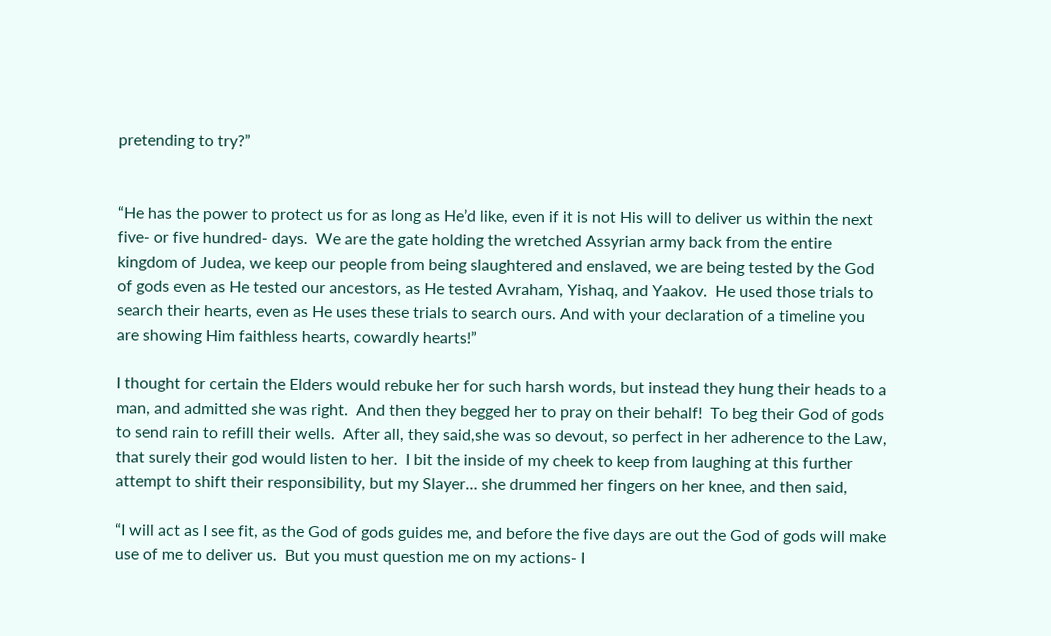pretending to try?”


“He has the power to protect us for as long as He’d like, even if it is not His will to deliver us within the next five- or five hundred- days.  We are the gate holding the wretched Assyrian army back from the entire kingdom of Judea, we keep our people from being slaughtered and enslaved, we are being tested by the God of gods even as He tested our ancestors, as He tested Avraham, Yishaq, and Yaakov.  He used those trials to search their hearts, even as He uses these trials to search ours. And with your declaration of a timeline you are showing Him faithless hearts, cowardly hearts!”

I thought for certain the Elders would rebuke her for such harsh words, but instead they hung their heads to a man, and admitted she was right.  And then they begged her to pray on their behalf!  To beg their God of gods to send rain to refill their wells.  After all, they said,she was so devout, so perfect in her adherence to the Law, that surely their god would listen to her.  I bit the inside of my cheek to keep from laughing at this further attempt to shift their responsibility, but my Slayer… she drummed her fingers on her knee, and then said,

“I will act as I see fit, as the God of gods guides me, and before the five days are out the God of gods will make use of me to deliver us.  But you must question me on my actions- I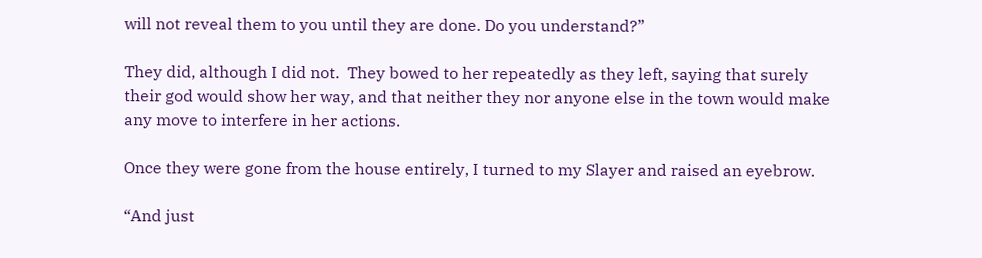will not reveal them to you until they are done. Do you understand?”

They did, although I did not.  They bowed to her repeatedly as they left, saying that surely their god would show her way, and that neither they nor anyone else in the town would make any move to interfere in her actions.

Once they were gone from the house entirely, I turned to my Slayer and raised an eyebrow.

“And just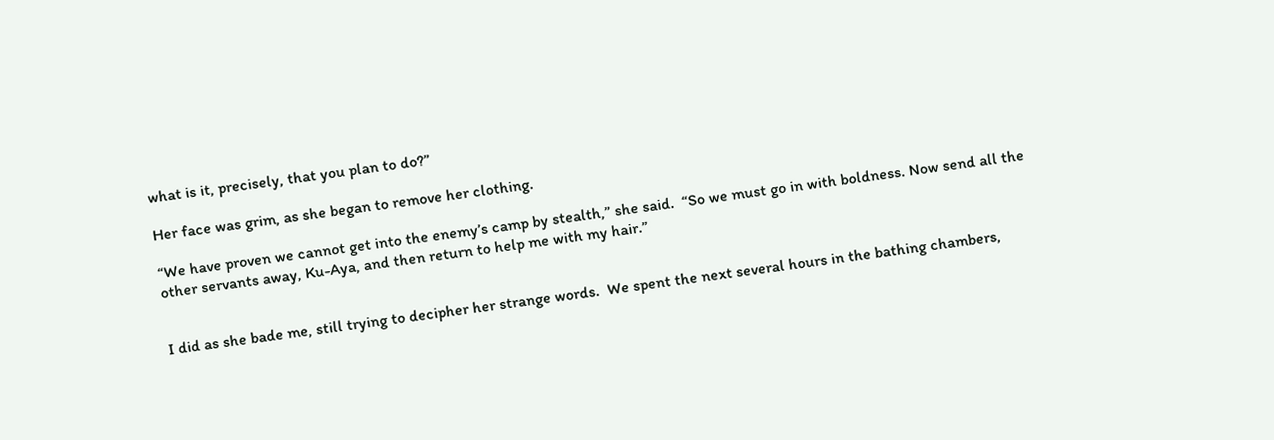what is it, precisely, that you plan to do?”

Her face was grim, as she began to remove her clothing.

“We have proven we cannot get into the enemy’s camp by stealth,” she said.  “So we must go in with boldness. Now send all the other servants away, Ku-Aya, and then return to help me with my hair.”


I did as she bade me, still trying to decipher her strange words.  We spent the next several hours in the bathing chambers,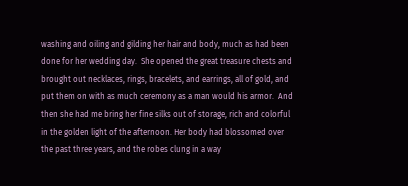washing and oiling and gilding her hair and body, much as had been done for her wedding day.  She opened the great treasure chests and brought out necklaces, rings, bracelets, and earrings, all of gold, and put them on with as much ceremony as a man would his armor.  And then she had me bring her fine silks out of storage, rich and colorful in the golden light of the afternoon. Her body had blossomed over the past three years, and the robes clung in a way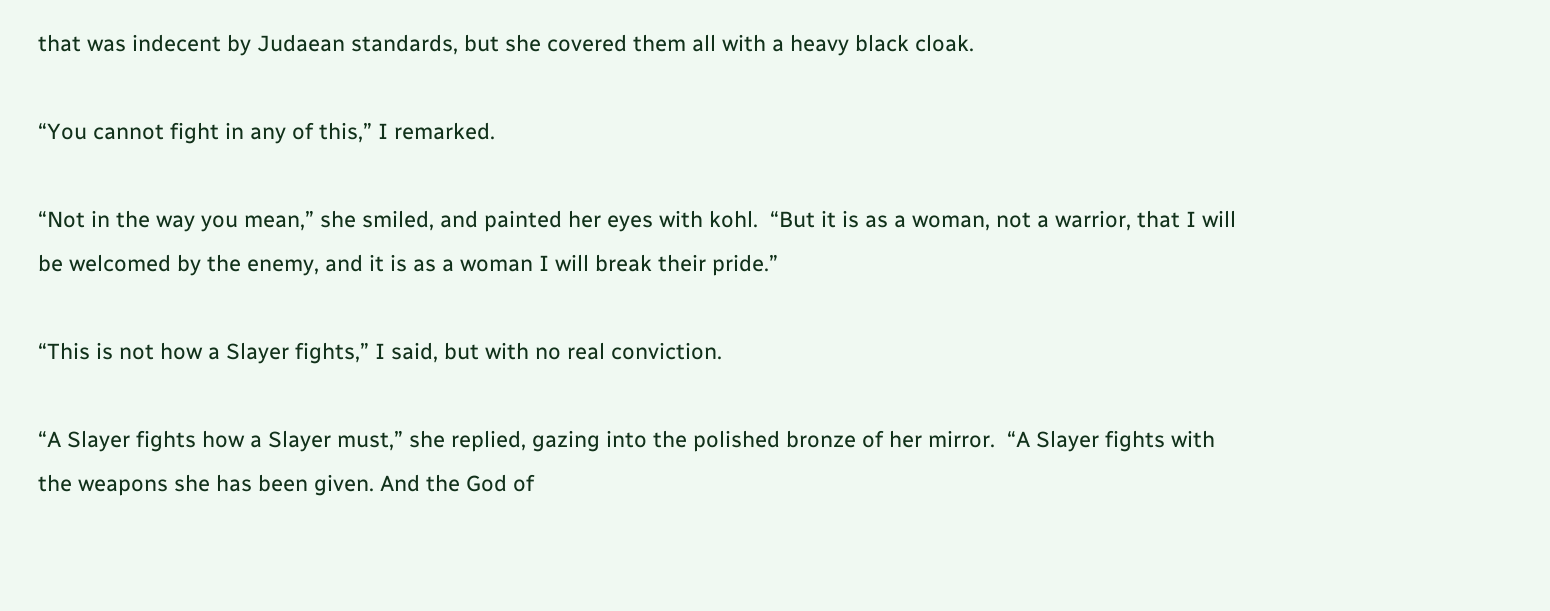that was indecent by Judaean standards, but she covered them all with a heavy black cloak.

“You cannot fight in any of this,” I remarked.

“Not in the way you mean,” she smiled, and painted her eyes with kohl.  “But it is as a woman, not a warrior, that I will be welcomed by the enemy, and it is as a woman I will break their pride.”

“This is not how a Slayer fights,” I said, but with no real conviction.

“A Slayer fights how a Slayer must,” she replied, gazing into the polished bronze of her mirror.  “A Slayer fights with the weapons she has been given. And the God of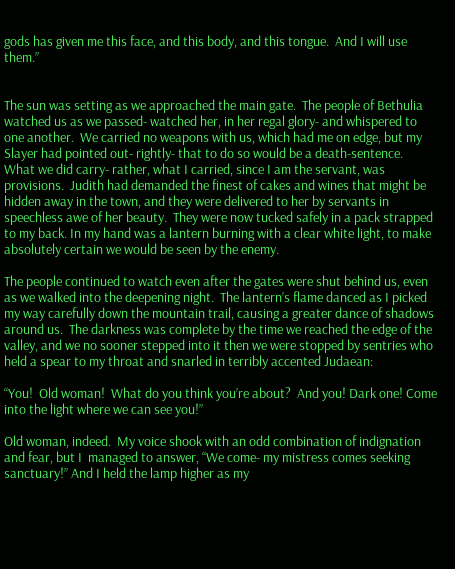gods has given me this face, and this body, and this tongue.  And I will use them.”


The sun was setting as we approached the main gate.  The people of Bethulia watched us as we passed- watched her, in her regal glory- and whispered to one another.  We carried no weapons with us, which had me on edge, but my Slayer had pointed out- rightly- that to do so would be a death-sentence.  What we did carry- rather, what I carried, since I am the servant, was provisions.  Judith had demanded the finest of cakes and wines that might be hidden away in the town, and they were delivered to her by servants in speechless awe of her beauty.  They were now tucked safely in a pack strapped to my back. In my hand was a lantern burning with a clear white light, to make absolutely certain we would be seen by the enemy.

The people continued to watch even after the gates were shut behind us, even as we walked into the deepening night.  The lantern’s flame danced as I picked my way carefully down the mountain trail, causing a greater dance of shadows around us.  The darkness was complete by the time we reached the edge of the valley, and we no sooner stepped into it then we were stopped by sentries who held a spear to my throat and snarled in terribly accented Judaean:

“You!  Old woman!  What do you think you’re about?  And you! Dark one! Come into the light where we can see you!”

Old woman, indeed.  My voice shook with an odd combination of indignation and fear, but I  managed to answer, “We come- my mistress comes seeking sanctuary!” And I held the lamp higher as my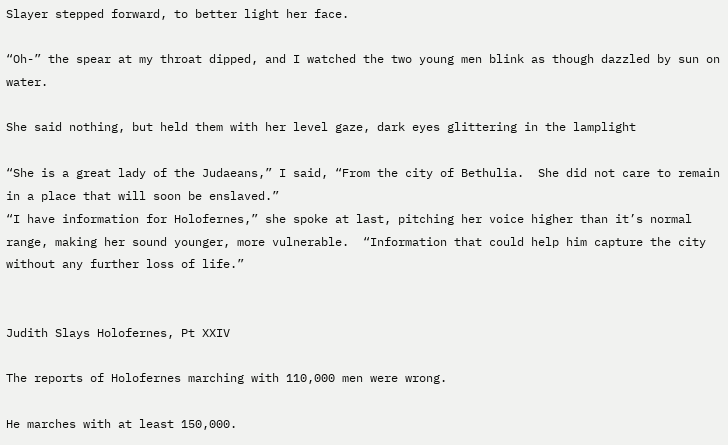Slayer stepped forward, to better light her face.

“Oh-” the spear at my throat dipped, and I watched the two young men blink as though dazzled by sun on water.

She said nothing, but held them with her level gaze, dark eyes glittering in the lamplight

“She is a great lady of the Judaeans,” I said, “From the city of Bethulia.  She did not care to remain in a place that will soon be enslaved.”
“I have information for Holofernes,” she spoke at last, pitching her voice higher than it’s normal range, making her sound younger, more vulnerable.  “Information that could help him capture the city without any further loss of life.”


Judith Slays Holofernes, Pt XXIV

The reports of Holofernes marching with 110,000 men were wrong.

He marches with at least 150,000.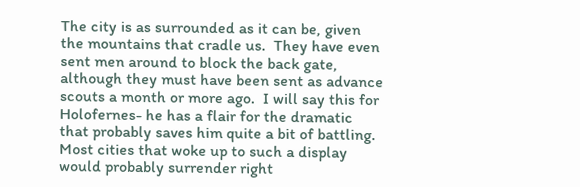The city is as surrounded as it can be, given the mountains that cradle us.  They have even sent men around to block the back gate, although they must have been sent as advance scouts a month or more ago.  I will say this for Holofernes- he has a flair for the dramatic that probably saves him quite a bit of battling. Most cities that woke up to such a display would probably surrender right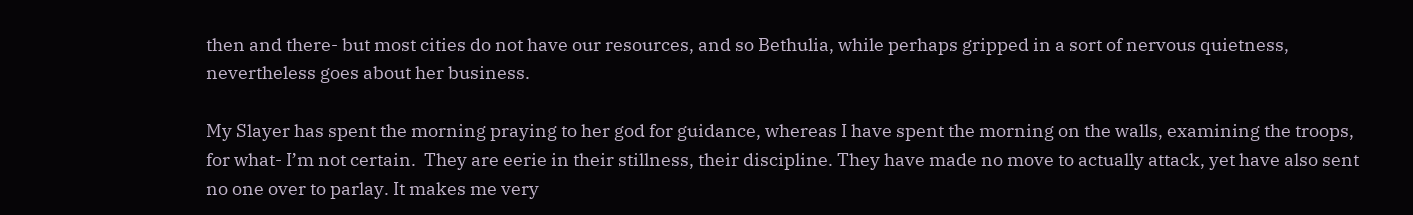then and there- but most cities do not have our resources, and so Bethulia, while perhaps gripped in a sort of nervous quietness, nevertheless goes about her business.

My Slayer has spent the morning praying to her god for guidance, whereas I have spent the morning on the walls, examining the troops, for what- I’m not certain.  They are eerie in their stillness, their discipline. They have made no move to actually attack, yet have also sent no one over to parlay. It makes me very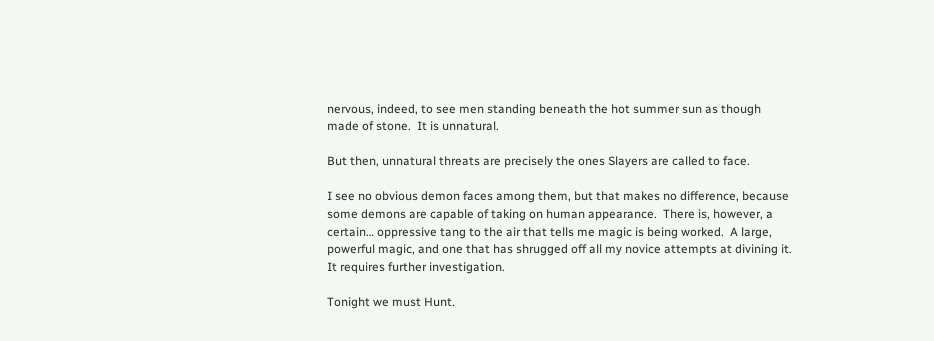nervous, indeed, to see men standing beneath the hot summer sun as though made of stone.  It is unnatural.

But then, unnatural threats are precisely the ones Slayers are called to face.

I see no obvious demon faces among them, but that makes no difference, because some demons are capable of taking on human appearance.  There is, however, a certain… oppressive tang to the air that tells me magic is being worked.  A large, powerful magic, and one that has shrugged off all my novice attempts at divining it.  It requires further investigation.

Tonight we must Hunt.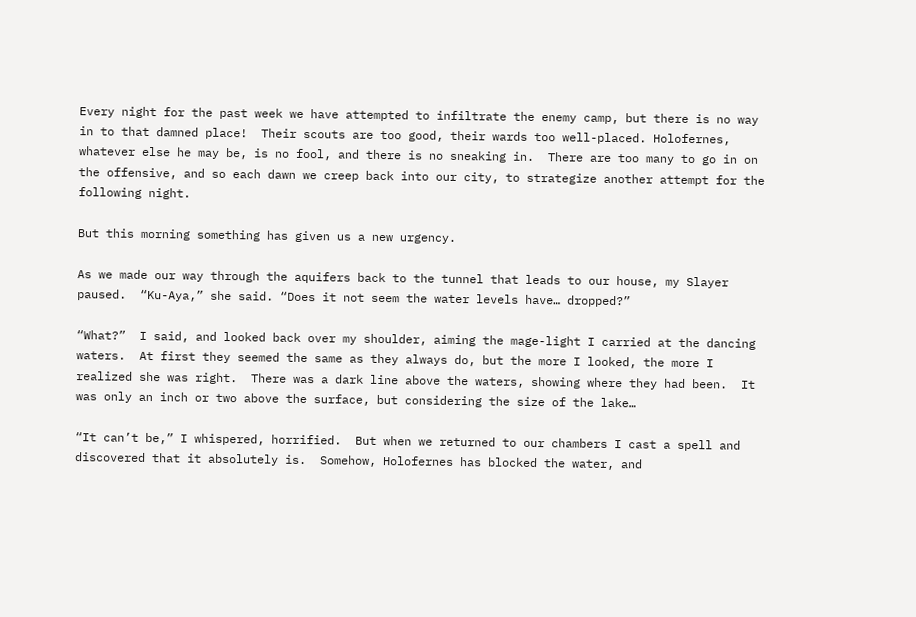Every night for the past week we have attempted to infiltrate the enemy camp, but there is no way in to that damned place!  Their scouts are too good, their wards too well-placed. Holofernes, whatever else he may be, is no fool, and there is no sneaking in.  There are too many to go in on the offensive, and so each dawn we creep back into our city, to strategize another attempt for the following night.

But this morning something has given us a new urgency.

As we made our way through the aquifers back to the tunnel that leads to our house, my Slayer paused.  “Ku-Aya,” she said. “Does it not seem the water levels have… dropped?”

“What?”  I said, and looked back over my shoulder, aiming the mage-light I carried at the dancing waters.  At first they seemed the same as they always do, but the more I looked, the more I realized she was right.  There was a dark line above the waters, showing where they had been.  It was only an inch or two above the surface, but considering the size of the lake…

“It can’t be,” I whispered, horrified.  But when we returned to our chambers I cast a spell and discovered that it absolutely is.  Somehow, Holofernes has blocked the water, and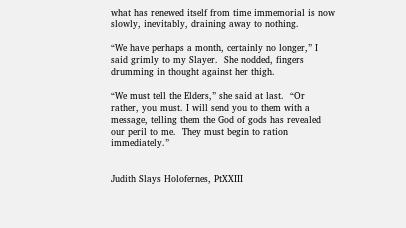what has renewed itself from time immemorial is now slowly, inevitably, draining away to nothing.

“We have perhaps a month, certainly no longer,” I said grimly to my Slayer.  She nodded, fingers drumming in thought against her thigh.

“We must tell the Elders,” she said at last.  “Or rather, you must. I will send you to them with a message, telling them the God of gods has revealed our peril to me.  They must begin to ration immediately.”


Judith Slays Holofernes, PtXXIII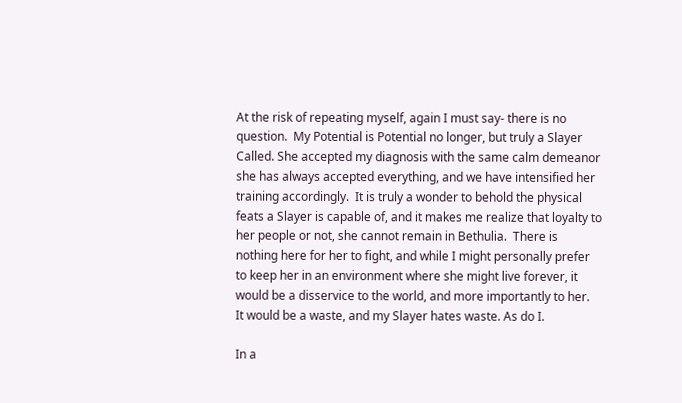At the risk of repeating myself, again I must say- there is no question.  My Potential is Potential no longer, but truly a Slayer Called. She accepted my diagnosis with the same calm demeanor she has always accepted everything, and we have intensified her training accordingly.  It is truly a wonder to behold the physical feats a Slayer is capable of, and it makes me realize that loyalty to her people or not, she cannot remain in Bethulia.  There is nothing here for her to fight, and while I might personally prefer to keep her in an environment where she might live forever, it would be a disservice to the world, and more importantly to her.  It would be a waste, and my Slayer hates waste. As do I.

In a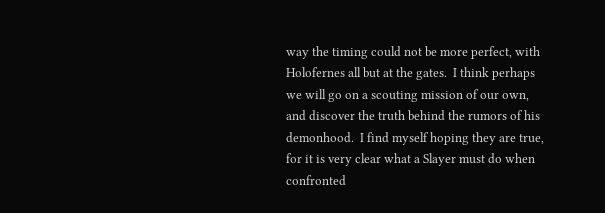way the timing could not be more perfect, with Holofernes all but at the gates.  I think perhaps we will go on a scouting mission of our own, and discover the truth behind the rumors of his demonhood.  I find myself hoping they are true, for it is very clear what a Slayer must do when confronted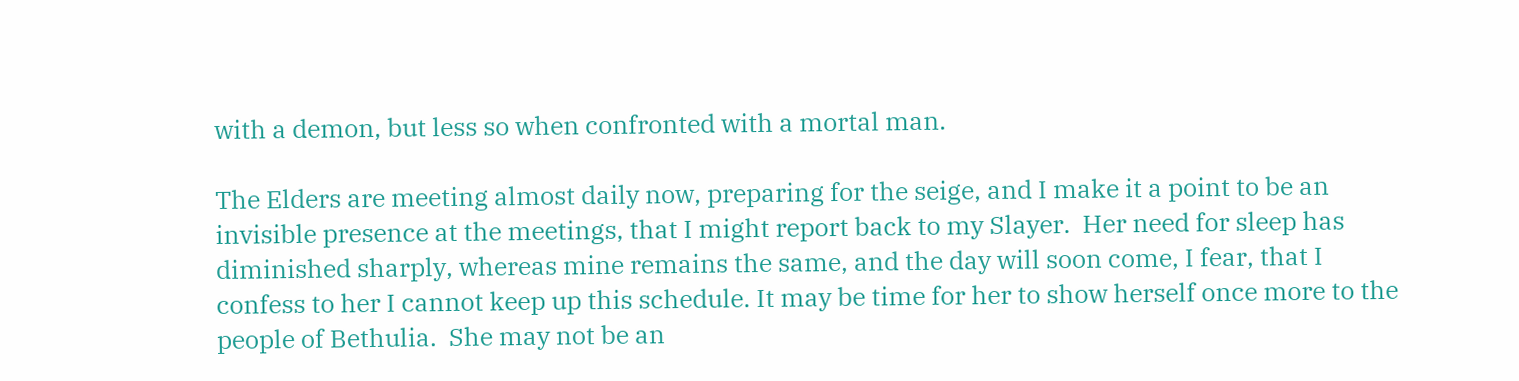with a demon, but less so when confronted with a mortal man.

The Elders are meeting almost daily now, preparing for the seige, and I make it a point to be an invisible presence at the meetings, that I might report back to my Slayer.  Her need for sleep has diminished sharply, whereas mine remains the same, and the day will soon come, I fear, that I confess to her I cannot keep up this schedule. It may be time for her to show herself once more to the people of Bethulia.  She may not be an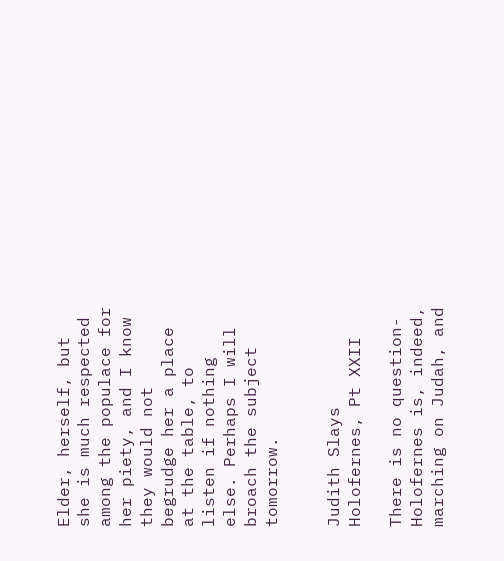Elder, herself, but she is much respected among the populace for her piety, and I know they would not begrudge her a place at the table, to listen if nothing else. Perhaps I will broach the subject tomorrow.


Judith Slays Holofernes, Pt XXII

There is no question- Holofernes is, indeed, marching on Judah, and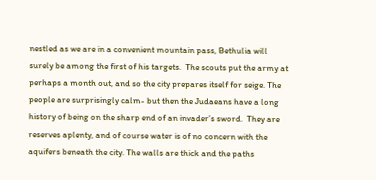nestled as we are in a convenient mountain pass, Bethulia will surely be among the first of his targets.  The scouts put the army at perhaps a month out, and so the city prepares itself for seige. The people are surprisingly calm- but then the Judaeans have a long history of being on the sharp end of an invader’s sword.  They are reserves aplenty, and of course water is of no concern with the aquifers beneath the city. The walls are thick and the paths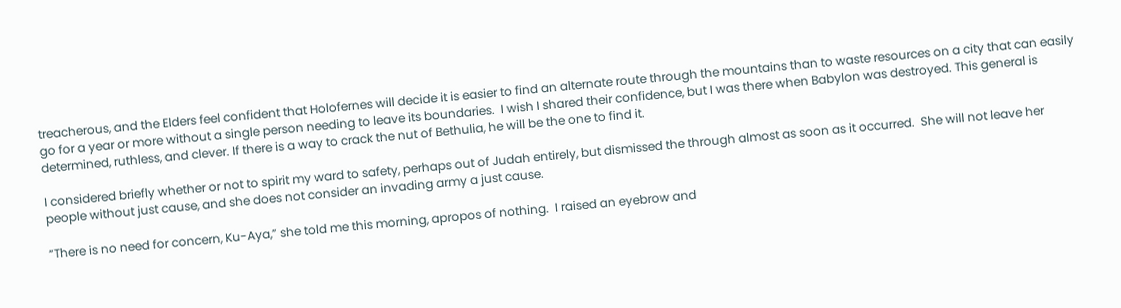treacherous, and the Elders feel confident that Holofernes will decide it is easier to find an alternate route through the mountains than to waste resources on a city that can easily go for a year or more without a single person needing to leave its boundaries.  I wish I shared their confidence, but I was there when Babylon was destroyed. This general is determined, ruthless, and clever. If there is a way to crack the nut of Bethulia, he will be the one to find it.

I considered briefly whether or not to spirit my ward to safety, perhaps out of Judah entirely, but dismissed the through almost as soon as it occurred.  She will not leave her people without just cause, and she does not consider an invading army a just cause.

“There is no need for concern, Ku-Aya,” she told me this morning, apropos of nothing.  I raised an eyebrow and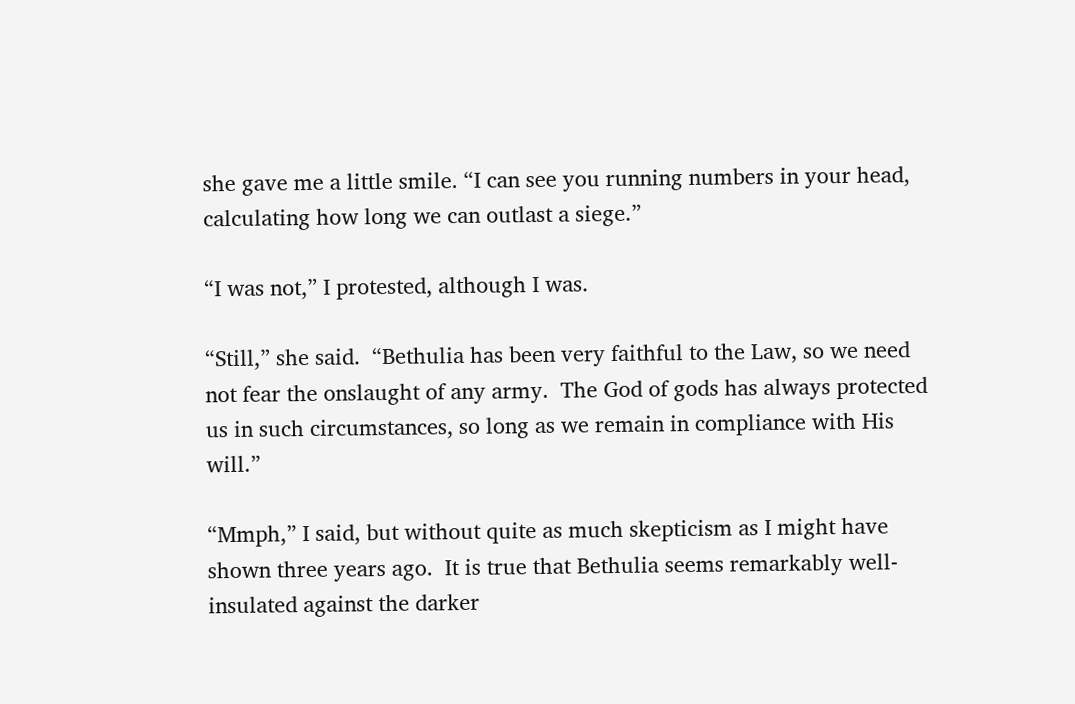she gave me a little smile. “I can see you running numbers in your head, calculating how long we can outlast a siege.”

“I was not,” I protested, although I was.

“Still,” she said.  “Bethulia has been very faithful to the Law, so we need not fear the onslaught of any army.  The God of gods has always protected us in such circumstances, so long as we remain in compliance with His will.”

“Mmph,” I said, but without quite as much skepticism as I might have shown three years ago.  It is true that Bethulia seems remarkably well-insulated against the darker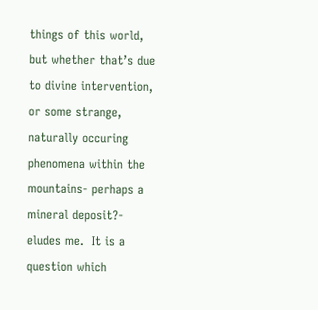things of this world, but whether that’s due to divine intervention, or some strange, naturally occuring phenomena within the mountains- perhaps a mineral deposit?- eludes me.  It is a question which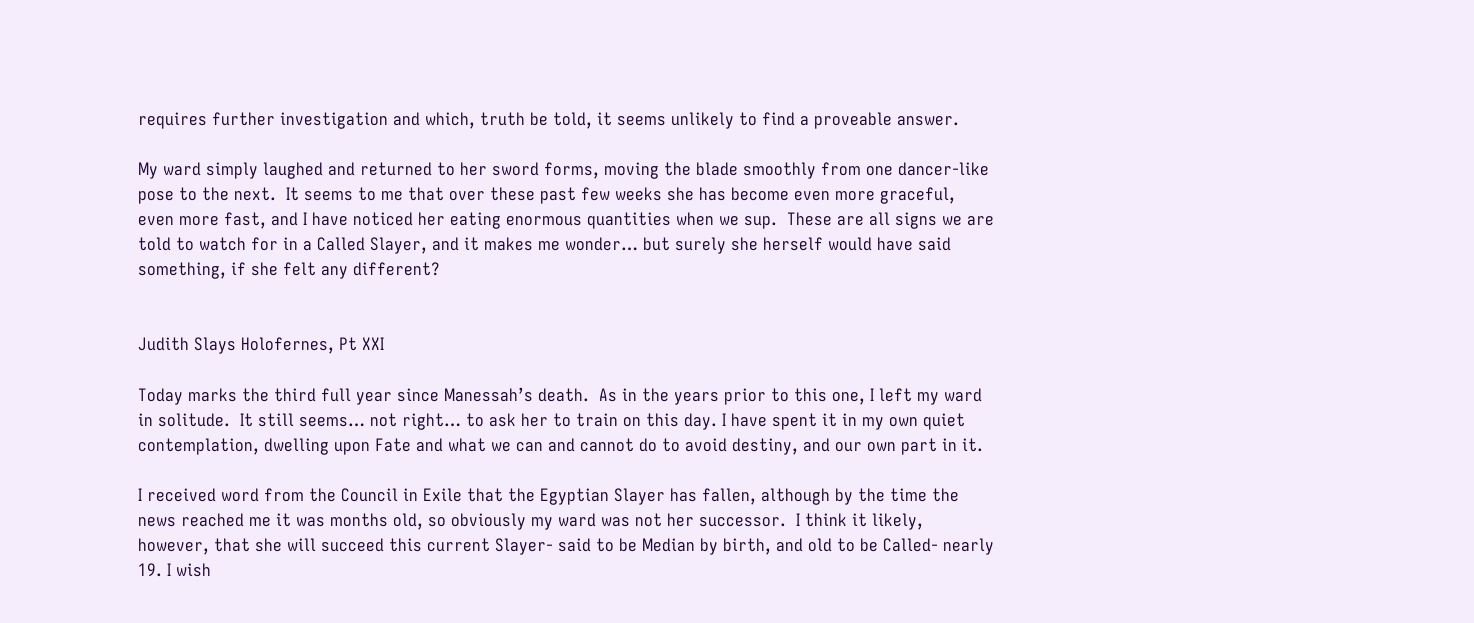requires further investigation and which, truth be told, it seems unlikely to find a proveable answer.

My ward simply laughed and returned to her sword forms, moving the blade smoothly from one dancer-like pose to the next.  It seems to me that over these past few weeks she has become even more graceful, even more fast, and I have noticed her eating enormous quantities when we sup.  These are all signs we are told to watch for in a Called Slayer, and it makes me wonder… but surely she herself would have said something, if she felt any different?


Judith Slays Holofernes, Pt XXI

Today marks the third full year since Manessah’s death.  As in the years prior to this one, I left my ward in solitude.  It still seems… not right… to ask her to train on this day. I have spent it in my own quiet contemplation, dwelling upon Fate and what we can and cannot do to avoid destiny, and our own part in it.

I received word from the Council in Exile that the Egyptian Slayer has fallen, although by the time the news reached me it was months old, so obviously my ward was not her successor.  I think it likely, however, that she will succeed this current Slayer- said to be Median by birth, and old to be Called- nearly 19. I wish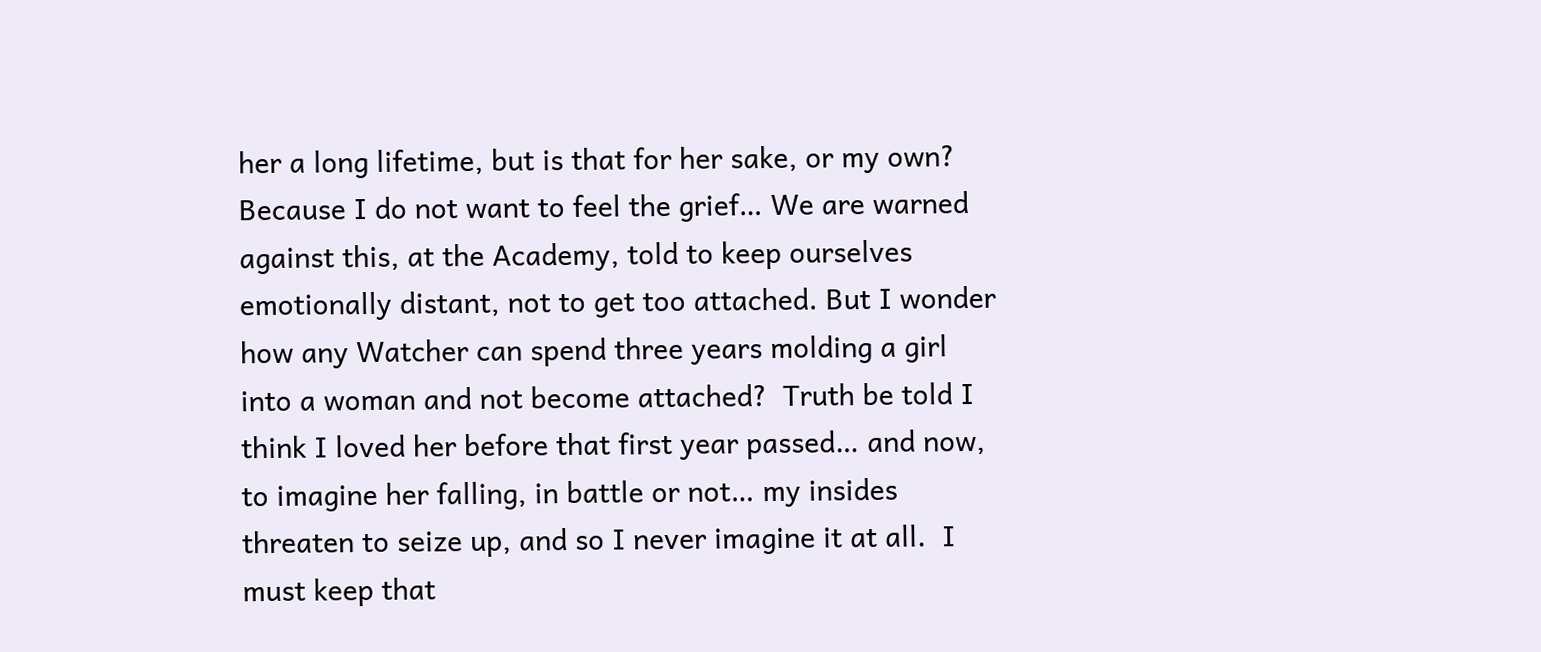her a long lifetime, but is that for her sake, or my own?  Because I do not want to feel the grief… We are warned against this, at the Academy, told to keep ourselves emotionally distant, not to get too attached. But I wonder how any Watcher can spend three years molding a girl into a woman and not become attached?  Truth be told I think I loved her before that first year passed… and now, to imagine her falling, in battle or not… my insides threaten to seize up, and so I never imagine it at all.  I must keep that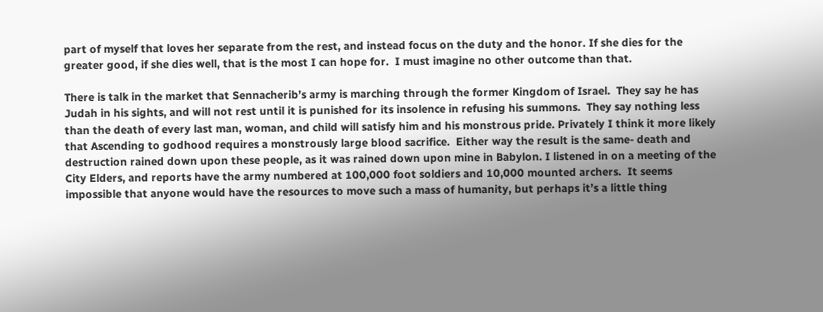part of myself that loves her separate from the rest, and instead focus on the duty and the honor. If she dies for the greater good, if she dies well, that is the most I can hope for.  I must imagine no other outcome than that.

There is talk in the market that Sennacherib’s army is marching through the former Kingdom of Israel.  They say he has Judah in his sights, and will not rest until it is punished for its insolence in refusing his summons.  They say nothing less than the death of every last man, woman, and child will satisfy him and his monstrous pride. Privately I think it more likely that Ascending to godhood requires a monstrously large blood sacrifice.  Either way the result is the same- death and destruction rained down upon these people, as it was rained down upon mine in Babylon. I listened in on a meeting of the City Elders, and reports have the army numbered at 100,000 foot soldiers and 10,000 mounted archers.  It seems impossible that anyone would have the resources to move such a mass of humanity, but perhaps it’s a little thing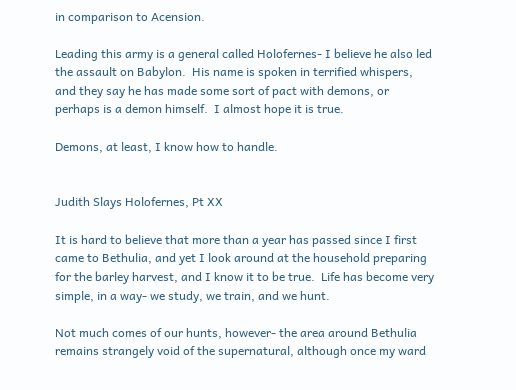in comparison to Acension.

Leading this army is a general called Holofernes- I believe he also led the assault on Babylon.  His name is spoken in terrified whispers, and they say he has made some sort of pact with demons, or perhaps is a demon himself.  I almost hope it is true.

Demons, at least, I know how to handle.


Judith Slays Holofernes, Pt XX

It is hard to believe that more than a year has passed since I first came to Bethulia, and yet I look around at the household preparing for the barley harvest, and I know it to be true.  Life has become very simple, in a way- we study, we train, and we hunt.

Not much comes of our hunts, however- the area around Bethulia remains strangely void of the supernatural, although once my ward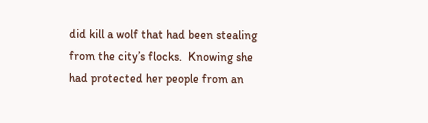did kill a wolf that had been stealing from the city’s flocks.  Knowing she had protected her people from an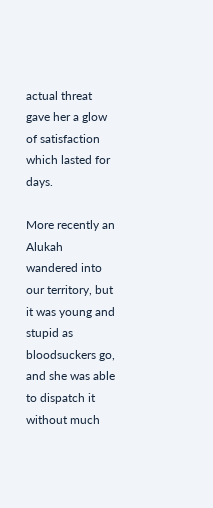actual threat gave her a glow of satisfaction which lasted for days.

More recently an Alukah wandered into our territory, but it was young and stupid as bloodsuckers go, and she was able to dispatch it without much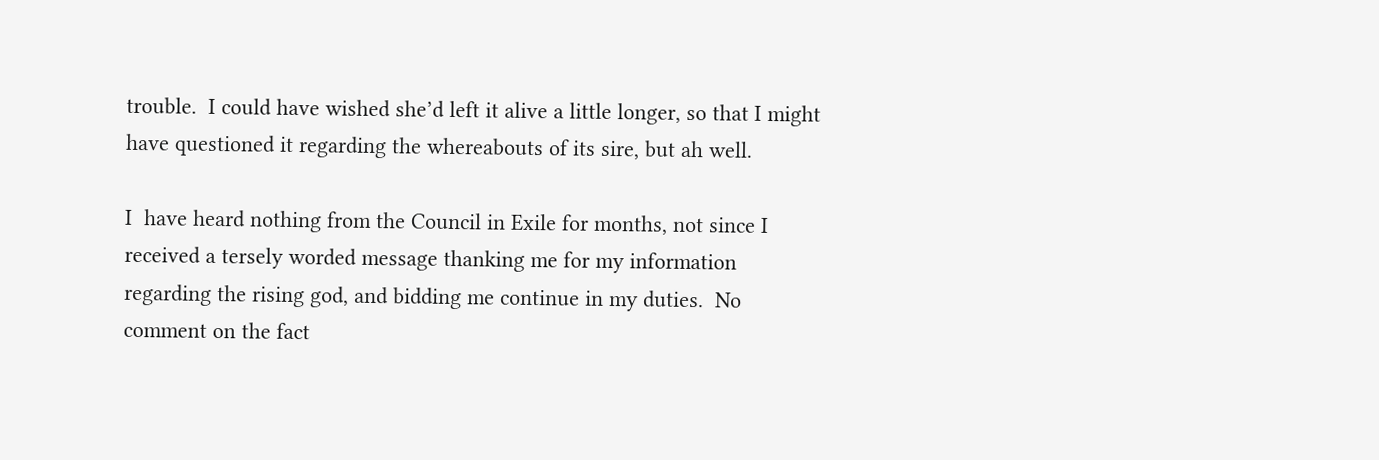trouble.  I could have wished she’d left it alive a little longer, so that I might have questioned it regarding the whereabouts of its sire, but ah well.

I  have heard nothing from the Council in Exile for months, not since I received a tersely worded message thanking me for my information regarding the rising god, and bidding me continue in my duties.  No comment on the fact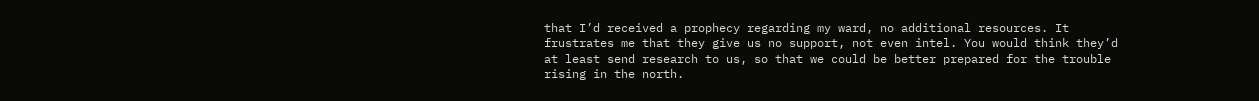that I’d received a prophecy regarding my ward, no additional resources. It frustrates me that they give us no support, not even intel. You would think they’d at least send research to us, so that we could be better prepared for the trouble rising in the north.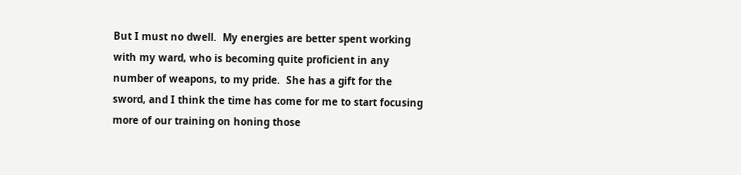But I must no dwell.  My energies are better spent working with my ward, who is becoming quite proficient in any number of weapons, to my pride.  She has a gift for the sword, and I think the time has come for me to start focusing more of our training on honing those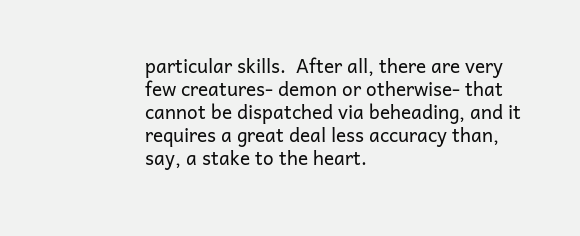particular skills.  After all, there are very few creatures- demon or otherwise- that cannot be dispatched via beheading, and it requires a great deal less accuracy than, say, a stake to the heart.